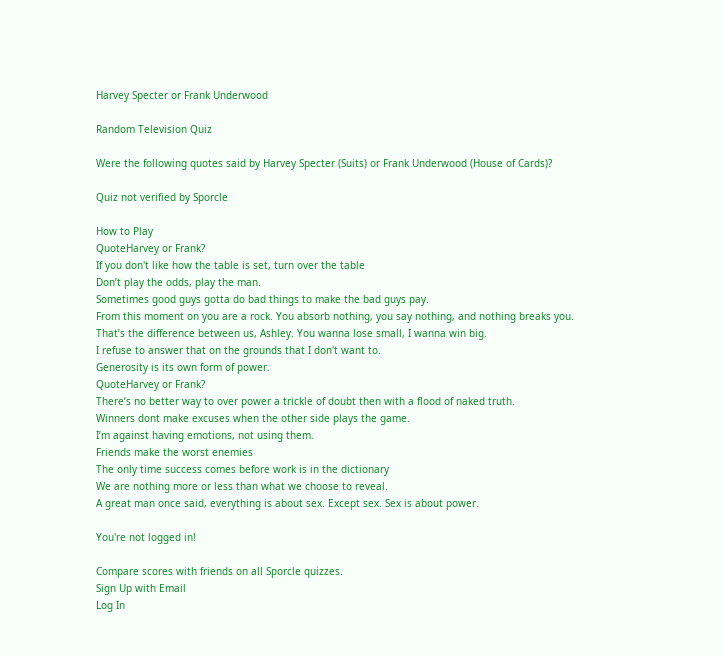Harvey Specter or Frank Underwood

Random Television Quiz

Were the following quotes said by Harvey Specter (Suits) or Frank Underwood (House of Cards)?

Quiz not verified by Sporcle

How to Play
QuoteHarvey or Frank?
If you don't like how the table is set, turn over the table
Don’t play the odds, play the man.
Sometimes good guys gotta do bad things to make the bad guys pay.
From this moment on you are a rock. You absorb nothing, you say nothing, and nothing breaks you.
That’s the difference between us, Ashley. You wanna lose small, I wanna win big.
I refuse to answer that on the grounds that I don't want to.
Generosity is its own form of power.
QuoteHarvey or Frank?
There’s no better way to over power a trickle of doubt then with a flood of naked truth.
Winners dont make excuses when the other side plays the game.
I’m against having emotions, not using them.
Friends make the worst enemies
The only time success comes before work is in the dictionary
We are nothing more or less than what we choose to reveal.
A great man once said, everything is about sex. Except sex. Sex is about power.

You're not logged in!

Compare scores with friends on all Sporcle quizzes.
Sign Up with Email
Log In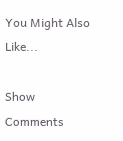You Might Also Like...

Show Comments